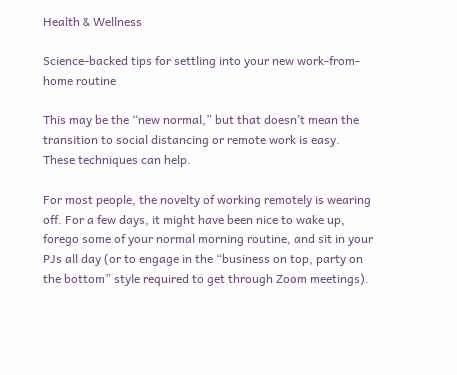Health & Wellness

Science-backed tips for settling into your new work-from-home routine

This may be the “new normal,” but that doesn’t mean the transition to social distancing or remote work is easy. These techniques can help.

For most people, the novelty of working remotely is wearing off. For a few days, it might have been nice to wake up, forego some of your normal morning routine, and sit in your PJs all day (or to engage in the “business on top, party on the bottom” style required to get through Zoom meetings).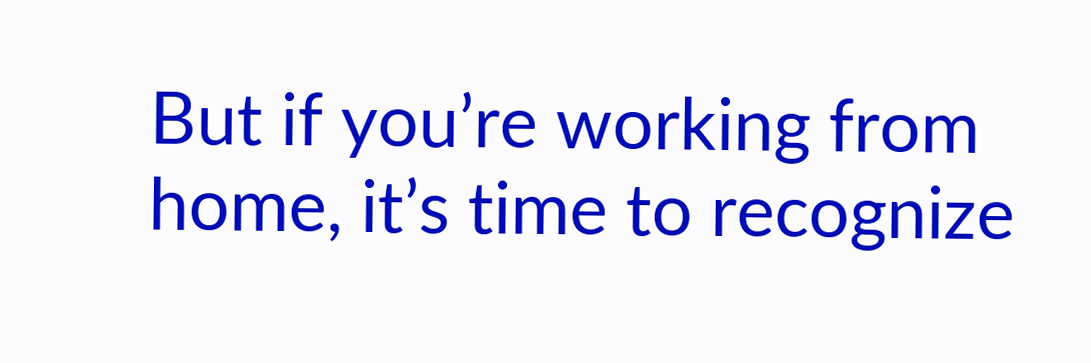But if you’re working from home, it’s time to recognize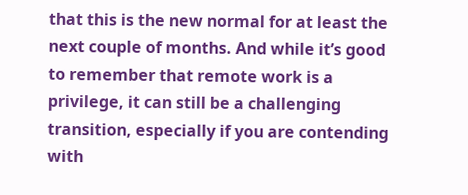that this is the new normal for at least the next couple of months. And while it’s good to remember that remote work is a privilege, it can still be a challenging transition, especially if you are contending with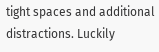tight spaces and additional distractions. Luckily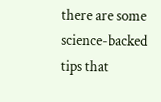there are some science-backed tips that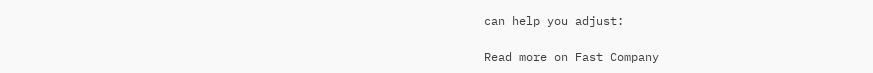can help you adjust:

Read more on Fast Company